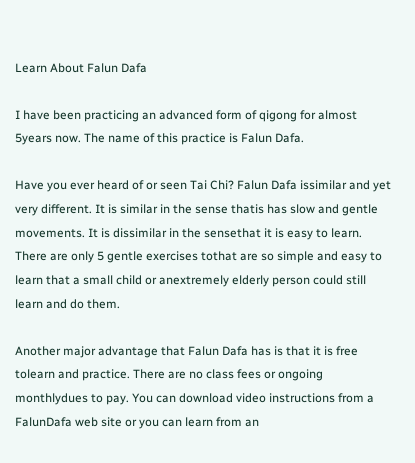Learn About Falun Dafa

I have been practicing an advanced form of qigong for almost 5years now. The name of this practice is Falun Dafa.

Have you ever heard of or seen Tai Chi? Falun Dafa issimilar and yet very different. It is similar in the sense thatis has slow and gentle movements. It is dissimilar in the sensethat it is easy to learn. There are only 5 gentle exercises tothat are so simple and easy to learn that a small child or anextremely elderly person could still learn and do them.

Another major advantage that Falun Dafa has is that it is free tolearn and practice. There are no class fees or ongoing monthlydues to pay. You can download video instructions from a FalunDafa web site or you can learn from an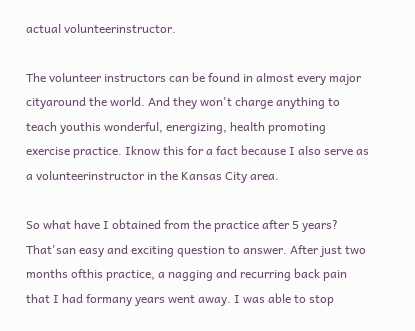actual volunteerinstructor.

The volunteer instructors can be found in almost every major cityaround the world. And they won't charge anything to teach youthis wonderful, energizing, health promoting exercise practice. Iknow this for a fact because I also serve as a volunteerinstructor in the Kansas City area.

So what have I obtained from the practice after 5 years? That'san easy and exciting question to answer. After just two months ofthis practice, a nagging and recurring back pain that I had formany years went away. I was able to stop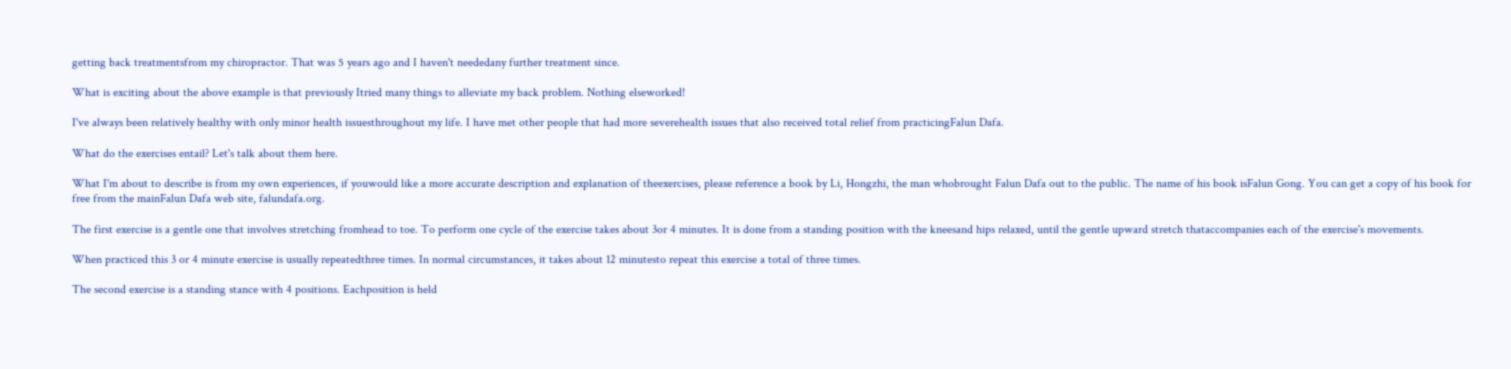getting back treatmentsfrom my chiropractor. That was 5 years ago and I haven't neededany further treatment since.

What is exciting about the above example is that previously Itried many things to alleviate my back problem. Nothing elseworked!

I've always been relatively healthy with only minor health issuesthroughout my life. I have met other people that had more severehealth issues that also received total relief from practicingFalun Dafa.

What do the exercises entail? Let's talk about them here.

What I'm about to describe is from my own experiences, if youwould like a more accurate description and explanation of theexercises, please reference a book by Li, Hongzhi, the man whobrought Falun Dafa out to the public. The name of his book isFalun Gong. You can get a copy of his book for free from the mainFalun Dafa web site, falundafa.org.

The first exercise is a gentle one that involves stretching fromhead to toe. To perform one cycle of the exercise takes about 3or 4 minutes. It is done from a standing position with the kneesand hips relaxed, until the gentle upward stretch thataccompanies each of the exercise's movements.

When practiced this 3 or 4 minute exercise is usually repeatedthree times. In normal circumstances, it takes about 12 minutesto repeat this exercise a total of three times.

The second exercise is a standing stance with 4 positions. Eachposition is held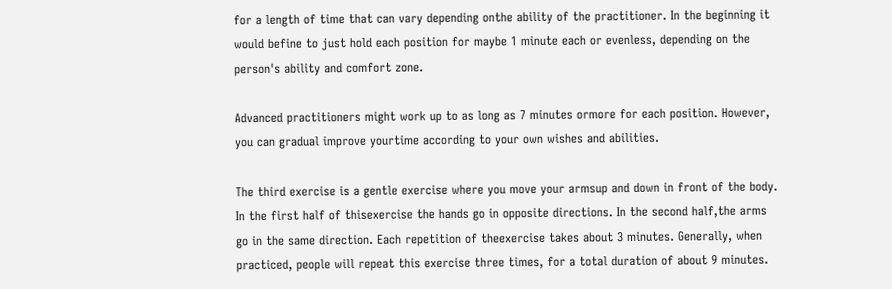for a length of time that can vary depending onthe ability of the practitioner. In the beginning it would befine to just hold each position for maybe 1 minute each or evenless, depending on the person's ability and comfort zone.

Advanced practitioners might work up to as long as 7 minutes ormore for each position. However, you can gradual improve yourtime according to your own wishes and abilities.

The third exercise is a gentle exercise where you move your armsup and down in front of the body. In the first half of thisexercise the hands go in opposite directions. In the second half,the arms go in the same direction. Each repetition of theexercise takes about 3 minutes. Generally, when practiced, people will repeat this exercise three times, for a total duration of about 9 minutes.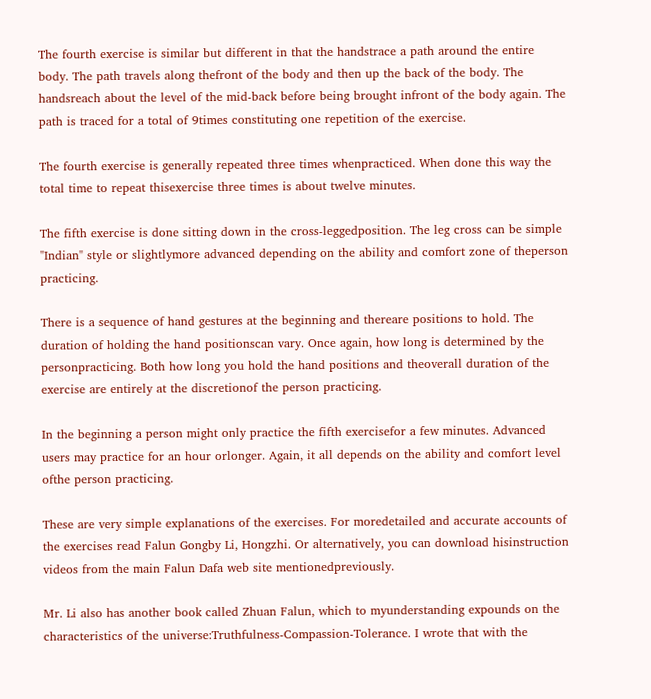The fourth exercise is similar but different in that the handstrace a path around the entire body. The path travels along thefront of the body and then up the back of the body. The handsreach about the level of the mid-back before being brought infront of the body again. The path is traced for a total of 9times constituting one repetition of the exercise.

The fourth exercise is generally repeated three times whenpracticed. When done this way the total time to repeat thisexercise three times is about twelve minutes.

The fifth exercise is done sitting down in the cross-leggedposition. The leg cross can be simple "Indian" style or slightlymore advanced depending on the ability and comfort zone of theperson practicing.

There is a sequence of hand gestures at the beginning and thereare positions to hold. The duration of holding the hand positionscan vary. Once again, how long is determined by the personpracticing. Both how long you hold the hand positions and theoverall duration of the exercise are entirely at the discretionof the person practicing.

In the beginning a person might only practice the fifth exercisefor a few minutes. Advanced users may practice for an hour orlonger. Again, it all depends on the ability and comfort level ofthe person practicing.

These are very simple explanations of the exercises. For moredetailed and accurate accounts of the exercises read Falun Gongby Li, Hongzhi. Or alternatively, you can download hisinstruction videos from the main Falun Dafa web site mentionedpreviously.

Mr. Li also has another book called Zhuan Falun, which to myunderstanding expounds on the characteristics of the universe:Truthfulness-Compassion-Tolerance. I wrote that with the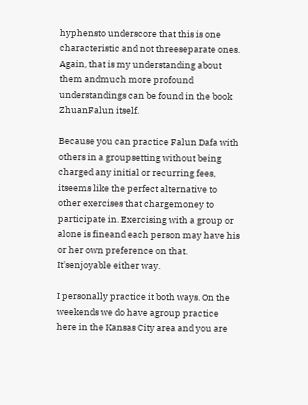hyphensto underscore that this is one characteristic and not threeseparate ones. Again, that is my understanding about them andmuch more profound understandings can be found in the book ZhuanFalun itself.

Because you can practice Falun Dafa with others in a groupsetting without being charged any initial or recurring fees, itseems like the perfect alternative to other exercises that chargemoney to participate in. Exercising with a group or alone is fineand each person may have his or her own preference on that. It'senjoyable either way.

I personally practice it both ways. On the weekends we do have agroup practice here in the Kansas City area and you are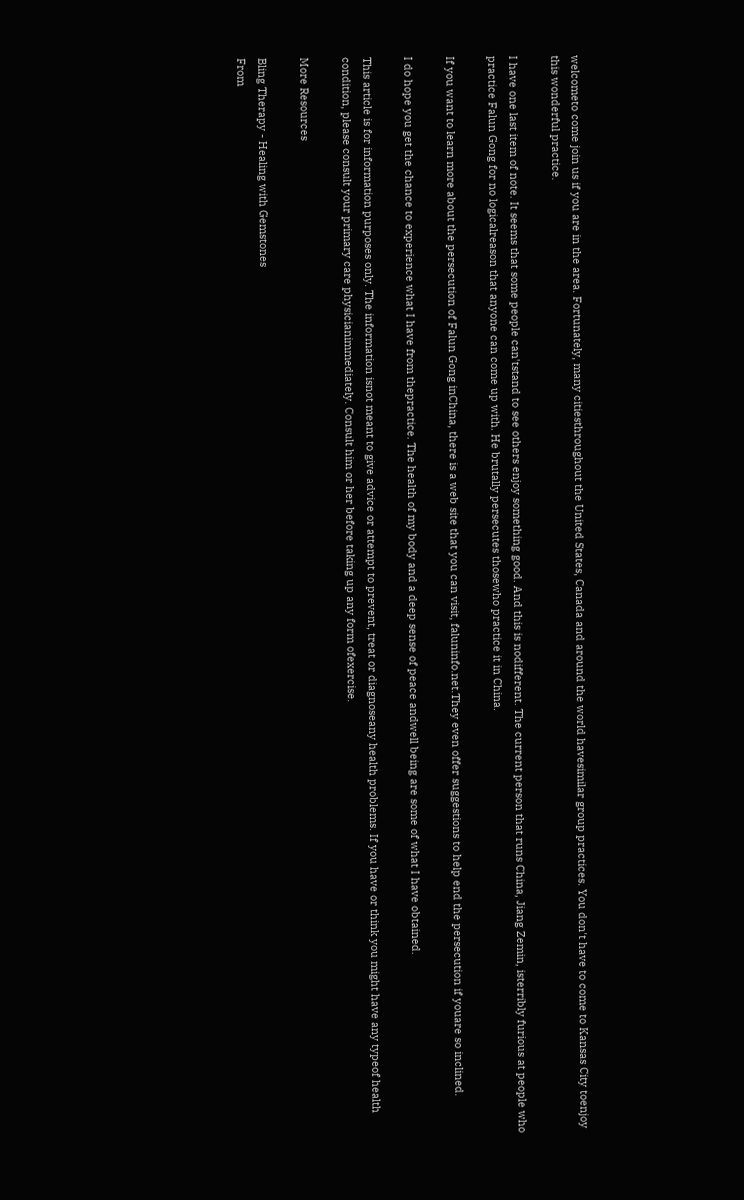welcometo come join us if you are in the area. Fortunately, many citiesthroughout the United States, Canada and around the world havesimilar group practices. You don't have to come to Kansas City toenjoy this wonderful practice.

I have one last item of note. It seems that some people can'tstand to see others enjoy something good. And this is nodifferent. The current person that runs China, Jiang Zemin, isterribly furious at people who practice Falun Gong for no logicalreason that anyone can come up with. He brutally persecutes thosewho practice it in China.

If you want to learn more about the persecution of Falun Gong inChina, there is a web site that you can visit, faluninfo.net.They even offer suggestions to help end the persecution if youare so inclined.

I do hope you get the chance to experience what I have from thepractice. The health of my body and a deep sense of peace andwell being are some of what I have obtained.

This article is for information purposes only. The information isnot meant to give advice or attempt to prevent, treat or diagnoseany health problems. If you have or think you might have any typeof health condition, please consult your primary care physicianimmediately. Consult him or her before taking up any form ofexercise.

More Resources

Bling Therapy - Healing with Gemstones
From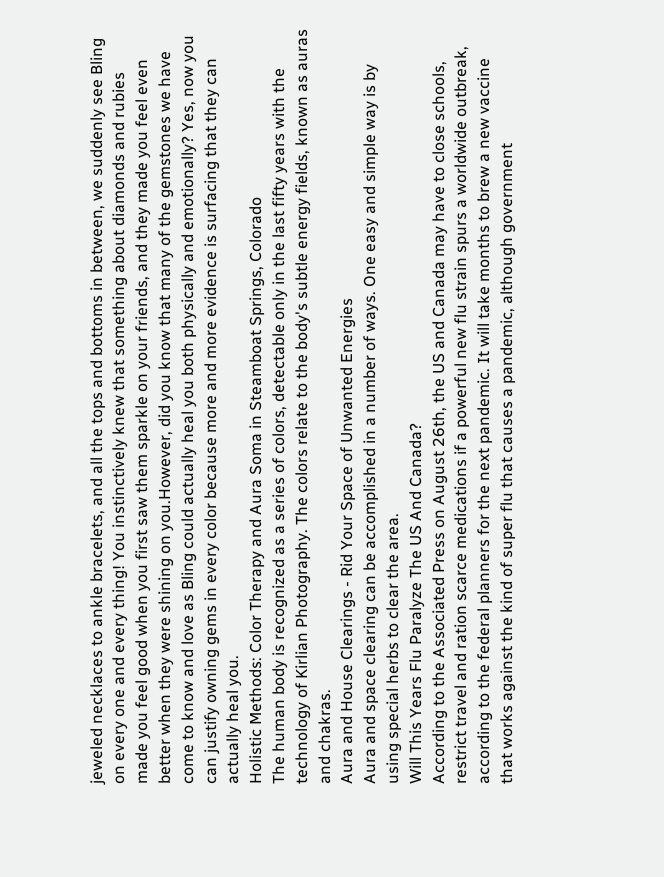jeweled necklaces to ankle bracelets, and all the tops and bottoms in between, we suddenly see Bling on every one and every thing! You instinctively knew that something about diamonds and rubies made you feel good when you first saw them sparkle on your friends, and they made you feel even better when they were shining on you.However, did you know that many of the gemstones we have come to know and love as Bling could actually heal you both physically and emotionally? Yes, now you can justify owning gems in every color because more and more evidence is surfacing that they can actually heal you.
Holistic Methods: Color Therapy and Aura Soma in Steamboat Springs, Colorado
The human body is recognized as a series of colors, detectable only in the last fifty years with the technology of Kirlian Photography. The colors relate to the body's subtle energy fields, known as auras and chakras.
Aura and House Clearings - Rid Your Space of Unwanted Energies
Aura and space clearing can be accomplished in a number of ways. One easy and simple way is by using special herbs to clear the area.
Will This Years Flu Paralyze The US And Canada?
According to the Associated Press on August 26th, the US and Canada may have to close schools, restrict travel and ration scarce medications if a powerful new flu strain spurs a worldwide outbreak, according to the federal planners for the next pandemic. It will take months to brew a new vaccine that works against the kind of super flu that causes a pandemic, although government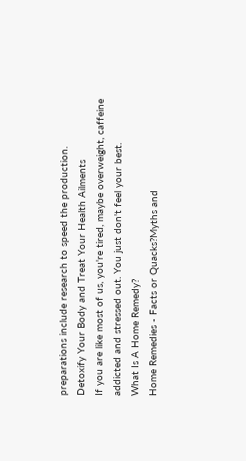preparations include research to speed the production.
Detoxify Your Body and Treat Your Health Ailments
If you are like most of us, you're tired, maybe overweight, caffeine addicted and stressed out. You just don't feel your best.
What Is A Home Remedy?
Home Remedies - Facts or Quacks?Myths and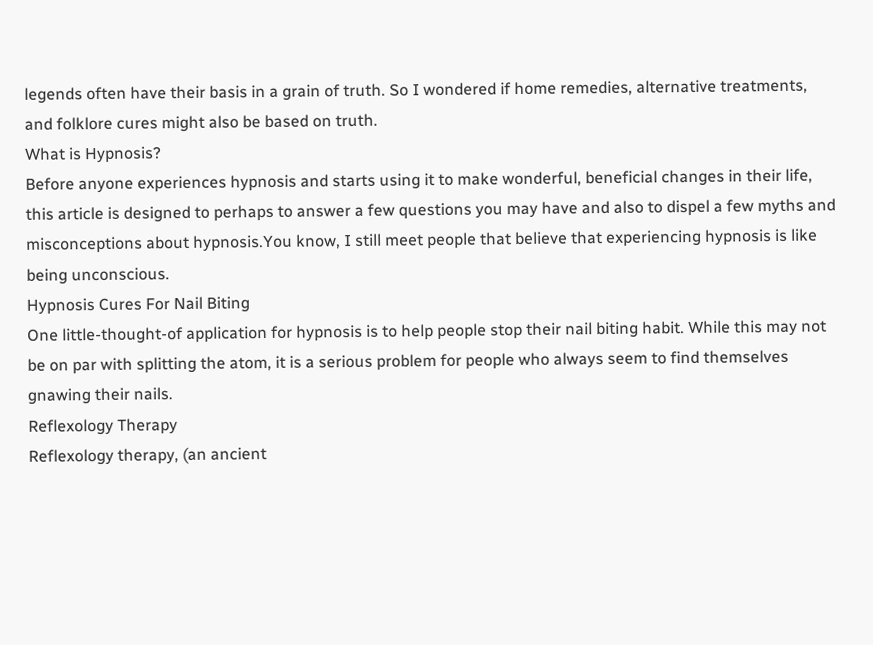legends often have their basis in a grain of truth. So I wondered if home remedies, alternative treatments, and folklore cures might also be based on truth.
What is Hypnosis?
Before anyone experiences hypnosis and starts using it to make wonderful, beneficial changes in their life, this article is designed to perhaps to answer a few questions you may have and also to dispel a few myths and misconceptions about hypnosis.You know, I still meet people that believe that experiencing hypnosis is like being unconscious.
Hypnosis Cures For Nail Biting
One little-thought-of application for hypnosis is to help people stop their nail biting habit. While this may not be on par with splitting the atom, it is a serious problem for people who always seem to find themselves gnawing their nails.
Reflexology Therapy
Reflexology therapy, (an ancient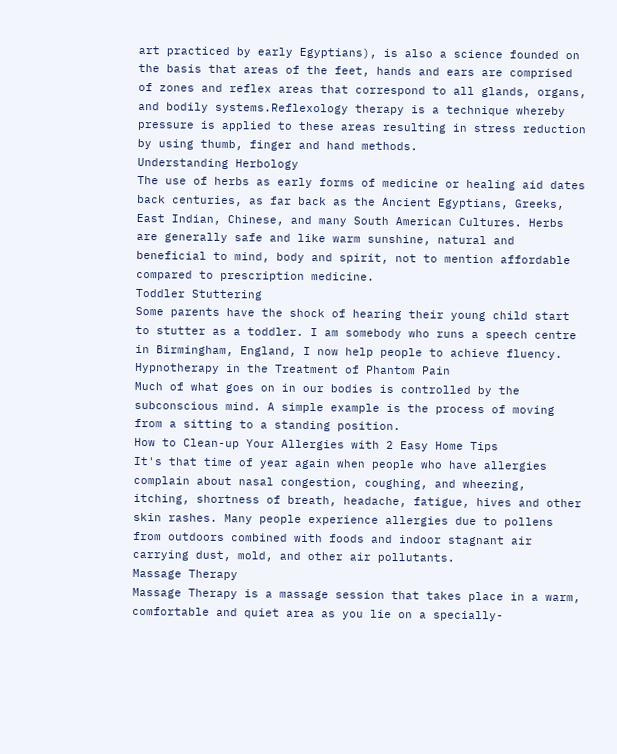art practiced by early Egyptians), is also a science founded on the basis that areas of the feet, hands and ears are comprised of zones and reflex areas that correspond to all glands, organs, and bodily systems.Reflexology therapy is a technique whereby pressure is applied to these areas resulting in stress reduction by using thumb, finger and hand methods.
Understanding Herbology
The use of herbs as early forms of medicine or healing aid dates back centuries, as far back as the Ancient Egyptians, Greeks, East Indian, Chinese, and many South American Cultures. Herbs are generally safe and like warm sunshine, natural and beneficial to mind, body and spirit, not to mention affordable compared to prescription medicine.
Toddler Stuttering
Some parents have the shock of hearing their young child start to stutter as a toddler. I am somebody who runs a speech centre in Birmingham, England, I now help people to achieve fluency.
Hypnotherapy in the Treatment of Phantom Pain
Much of what goes on in our bodies is controlled by the subconscious mind. A simple example is the process of moving from a sitting to a standing position.
How to Clean-up Your Allergies with 2 Easy Home Tips
It's that time of year again when people who have allergies complain about nasal congestion, coughing, and wheezing, itching, shortness of breath, headache, fatigue, hives and other skin rashes. Many people experience allergies due to pollens from outdoors combined with foods and indoor stagnant air carrying dust, mold, and other air pollutants.
Massage Therapy
Massage Therapy is a massage session that takes place in a warm, comfortable and quiet area as you lie on a specially-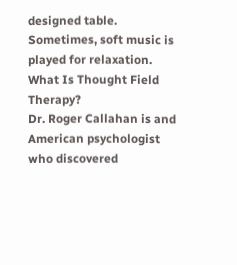designed table. Sometimes, soft music is played for relaxation.
What Is Thought Field Therapy?
Dr. Roger Callahan is and American psychologist who discovered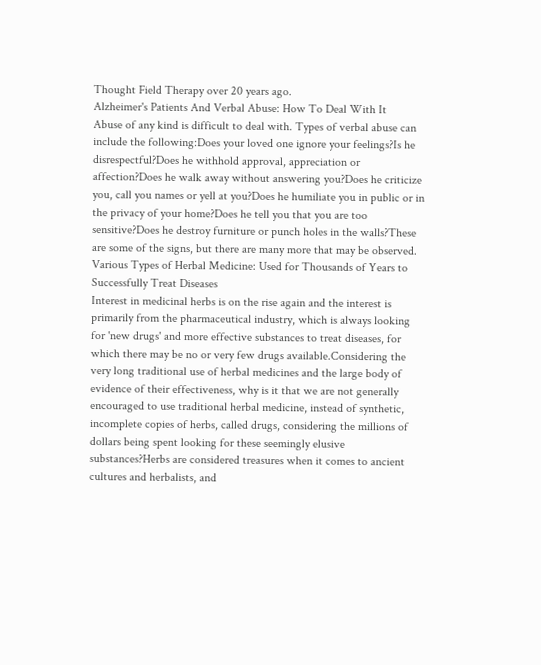Thought Field Therapy over 20 years ago.
Alzheimer's Patients And Verbal Abuse: How To Deal With It
Abuse of any kind is difficult to deal with. Types of verbal abuse can include the following:Does your loved one ignore your feelings?Is he disrespectful?Does he withhold approval, appreciation or affection?Does he walk away without answering you?Does he criticize you, call you names or yell at you?Does he humiliate you in public or in the privacy of your home?Does he tell you that you are too sensitive?Does he destroy furniture or punch holes in the walls?These are some of the signs, but there are many more that may be observed.
Various Types of Herbal Medicine: Used for Thousands of Years to Successfully Treat Diseases
Interest in medicinal herbs is on the rise again and the interest is primarily from the pharmaceutical industry, which is always looking for 'new drugs' and more effective substances to treat diseases, for which there may be no or very few drugs available.Considering the very long traditional use of herbal medicines and the large body of evidence of their effectiveness, why is it that we are not generally encouraged to use traditional herbal medicine, instead of synthetic, incomplete copies of herbs, called drugs, considering the millions of dollars being spent looking for these seemingly elusive substances?Herbs are considered treasures when it comes to ancient cultures and herbalists, and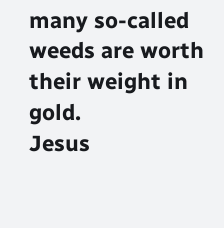many so-called weeds are worth their weight in gold.
Jesus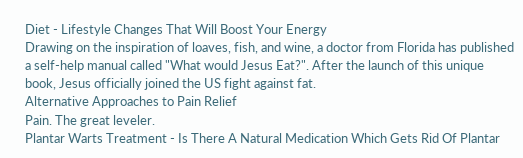Diet - Lifestyle Changes That Will Boost Your Energy
Drawing on the inspiration of loaves, fish, and wine, a doctor from Florida has published a self-help manual called "What would Jesus Eat?". After the launch of this unique book, Jesus officially joined the US fight against fat.
Alternative Approaches to Pain Relief
Pain. The great leveler.
Plantar Warts Treatment - Is There A Natural Medication Which Gets Rid Of Plantar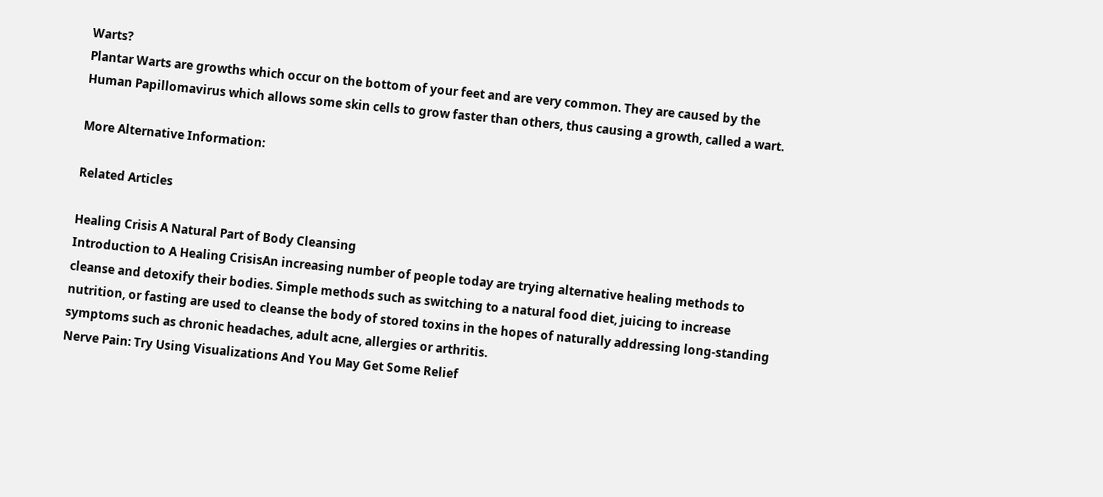Warts?
Plantar Warts are growths which occur on the bottom of your feet and are very common. They are caused by the Human Papillomavirus which allows some skin cells to grow faster than others, thus causing a growth, called a wart.

More Alternative Information:

Related Articles

Healing Crisis A Natural Part of Body Cleansing
Introduction to A Healing CrisisAn increasing number of people today are trying alternative healing methods to cleanse and detoxify their bodies. Simple methods such as switching to a natural food diet, juicing to increase nutrition, or fasting are used to cleanse the body of stored toxins in the hopes of naturally addressing long-standing symptoms such as chronic headaches, adult acne, allergies or arthritis.
Nerve Pain: Try Using Visualizations And You May Get Some Relief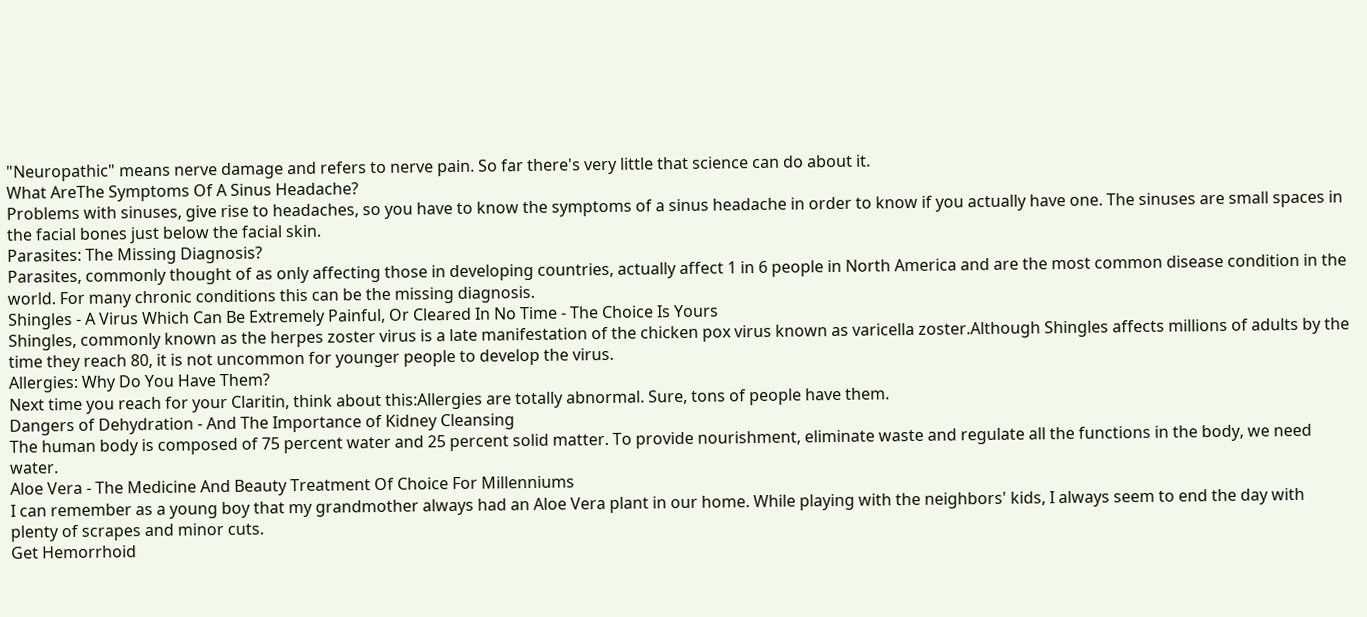"Neuropathic" means nerve damage and refers to nerve pain. So far there's very little that science can do about it.
What AreThe Symptoms Of A Sinus Headache?
Problems with sinuses, give rise to headaches, so you have to know the symptoms of a sinus headache in order to know if you actually have one. The sinuses are small spaces in the facial bones just below the facial skin.
Parasites: The Missing Diagnosis?
Parasites, commonly thought of as only affecting those in developing countries, actually affect 1 in 6 people in North America and are the most common disease condition in the world. For many chronic conditions this can be the missing diagnosis.
Shingles - A Virus Which Can Be Extremely Painful, Or Cleared In No Time - The Choice Is Yours
Shingles, commonly known as the herpes zoster virus is a late manifestation of the chicken pox virus known as varicella zoster.Although Shingles affects millions of adults by the time they reach 80, it is not uncommon for younger people to develop the virus.
Allergies: Why Do You Have Them?
Next time you reach for your Claritin, think about this:Allergies are totally abnormal. Sure, tons of people have them.
Dangers of Dehydration - And The Importance of Kidney Cleansing
The human body is composed of 75 percent water and 25 percent solid matter. To provide nourishment, eliminate waste and regulate all the functions in the body, we need water.
Aloe Vera - The Medicine And Beauty Treatment Of Choice For Millenniums
I can remember as a young boy that my grandmother always had an Aloe Vera plant in our home. While playing with the neighbors' kids, I always seem to end the day with plenty of scrapes and minor cuts.
Get Hemorrhoid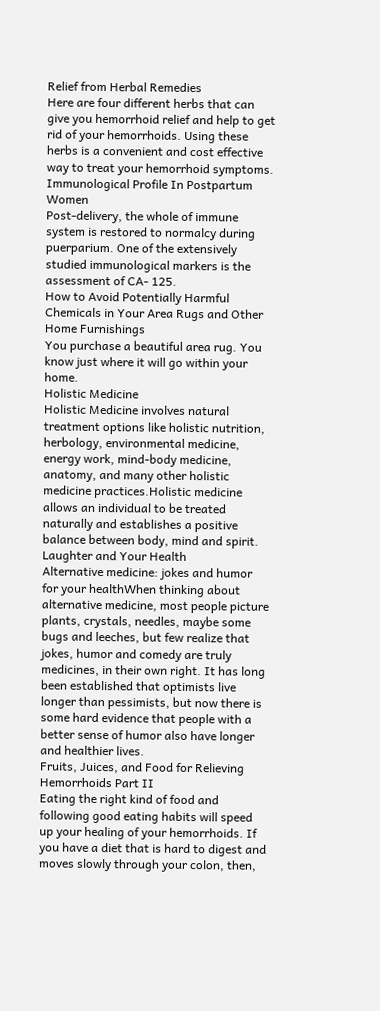Relief from Herbal Remedies
Here are four different herbs that can give you hemorrhoid relief and help to get rid of your hemorrhoids. Using these herbs is a convenient and cost effective way to treat your hemorrhoid symptoms.
Immunological Profile In Postpartum Women
Post-delivery, the whole of immune system is restored to normalcy during puerparium. One of the extensively studied immunological markers is the assessment of CA- 125.
How to Avoid Potentially Harmful Chemicals in Your Area Rugs and Other Home Furnishings
You purchase a beautiful area rug. You know just where it will go within your home.
Holistic Medicine
Holistic Medicine involves natural treatment options like holistic nutrition, herbology, environmental medicine, energy work, mind-body medicine, anatomy, and many other holistic medicine practices.Holistic medicine allows an individual to be treated naturally and establishes a positive balance between body, mind and spirit.
Laughter and Your Health
Alternative medicine: jokes and humor for your healthWhen thinking about alternative medicine, most people picture plants, crystals, needles, maybe some bugs and leeches, but few realize that jokes, humor and comedy are truly medicines, in their own right. It has long been established that optimists live longer than pessimists, but now there is some hard evidence that people with a better sense of humor also have longer and healthier lives.
Fruits, Juices, and Food for Relieving Hemorrhoids Part II
Eating the right kind of food and following good eating habits will speed up your healing of your hemorrhoids. If you have a diet that is hard to digest and moves slowly through your colon, then,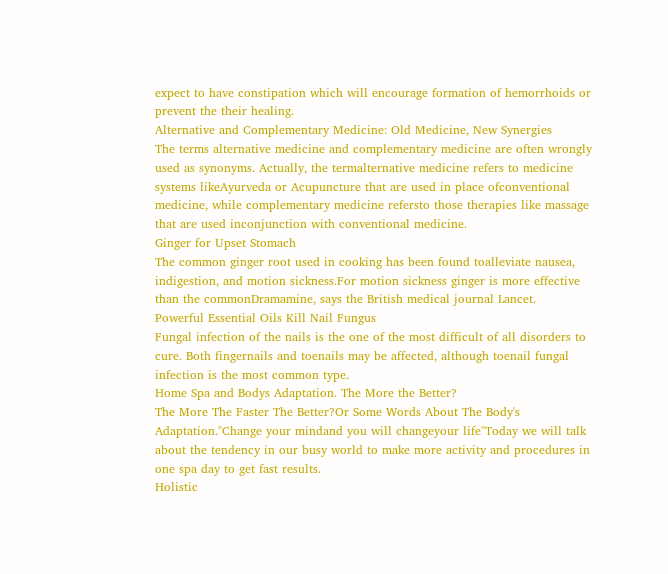expect to have constipation which will encourage formation of hemorrhoids or prevent the their healing.
Alternative and Complementary Medicine: Old Medicine, New Synergies
The terms alternative medicine and complementary medicine are often wrongly used as synonyms. Actually, the termalternative medicine refers to medicine systems likeAyurveda or Acupuncture that are used in place ofconventional medicine, while complementary medicine refersto those therapies like massage that are used inconjunction with conventional medicine.
Ginger for Upset Stomach
The common ginger root used in cooking has been found toalleviate nausea, indigestion, and motion sickness.For motion sickness ginger is more effective than the commonDramamine, says the British medical journal Lancet.
Powerful Essential Oils Kill Nail Fungus
Fungal infection of the nails is the one of the most difficult of all disorders to cure. Both fingernails and toenails may be affected, although toenail fungal infection is the most common type.
Home Spa and Bodys Adaptation. The More the Better?
The More The Faster The Better?Or Some Words About The Body's Adaptation."Change your mindand you will changeyour life"Today we will talk about the tendency in our busy world to make more activity and procedures in one spa day to get fast results.
Holistic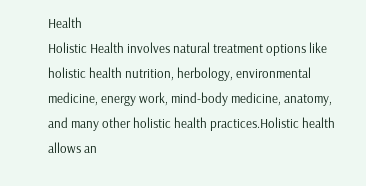Health
Holistic Health involves natural treatment options like holistic health nutrition, herbology, environmental medicine, energy work, mind-body medicine, anatomy, and many other holistic health practices.Holistic health allows an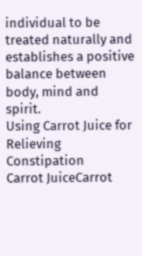individual to be treated naturally and establishes a positive balance between body, mind and spirit.
Using Carrot Juice for Relieving Constipation
Carrot JuiceCarrot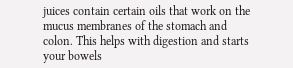juices contain certain oils that work on the mucus membranes of the stomach and colon. This helps with digestion and starts your bowels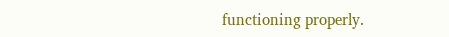functioning properly.